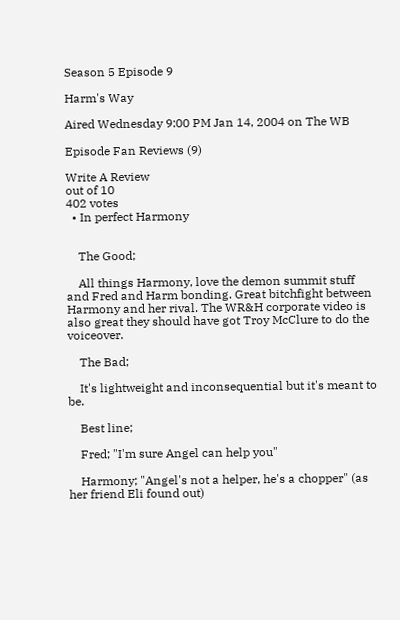Season 5 Episode 9

Harm's Way

Aired Wednesday 9:00 PM Jan 14, 2004 on The WB

Episode Fan Reviews (9)

Write A Review
out of 10
402 votes
  • In perfect Harmony


    The Good;

    All things Harmony, love the demon summit stuff and Fred and Harm bonding. Great bitchfight between Harmony and her rival. The WR&H corporate video is also great they should have got Troy McClure to do the voiceover.

    The Bad;

    It's lightweight and inconsequential but it's meant to be.

    Best line;

    Fred; "I'm sure Angel can help you"

    Harmony; "Angel's not a helper, he's a chopper" (as her friend Eli found out)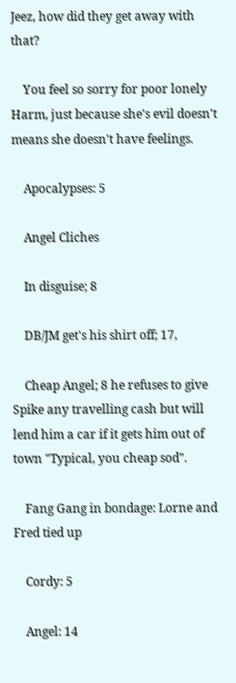Jeez, how did they get away with that?

    You feel so sorry for poor lonely Harm, just because she's evil doesn't means she doesn't have feelings.

    Apocalypses: 5

    Angel Cliches

    In disguise; 8

    DB/JM get's his shirt off; 17,

    Cheap Angel; 8 he refuses to give Spike any travelling cash but will lend him a car if it gets him out of town "Typical, you cheap sod".

    Fang Gang in bondage: Lorne and Fred tied up

    Cordy: 5

    Angel: 14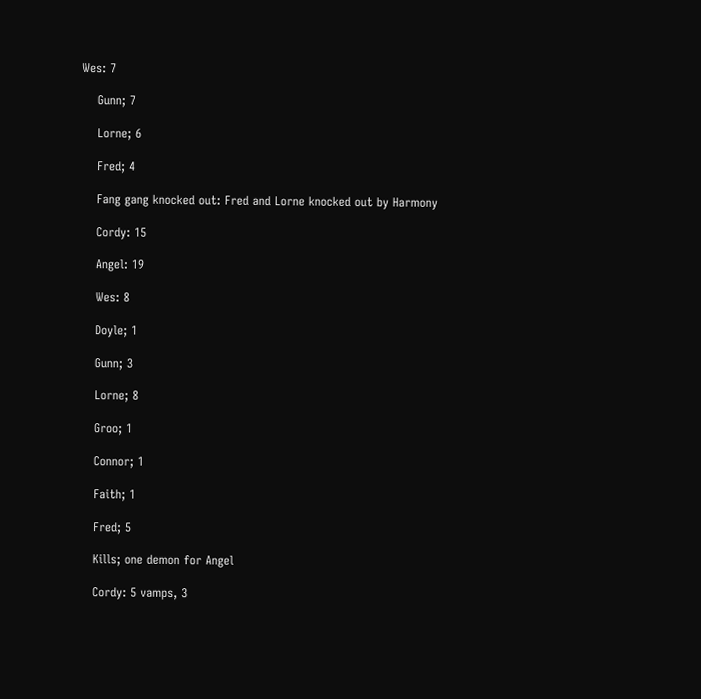Wes: 7

    Gunn; 7

    Lorne; 6

    Fred; 4

    Fang gang knocked out: Fred and Lorne knocked out by Harmony

    Cordy: 15

    Angel: 19

    Wes: 8

    Doyle; 1

    Gunn; 3

    Lorne; 8

    Groo; 1

    Connor; 1

    Faith; 1

    Fred; 5

    Kills; one demon for Angel

    Cordy: 5 vamps, 3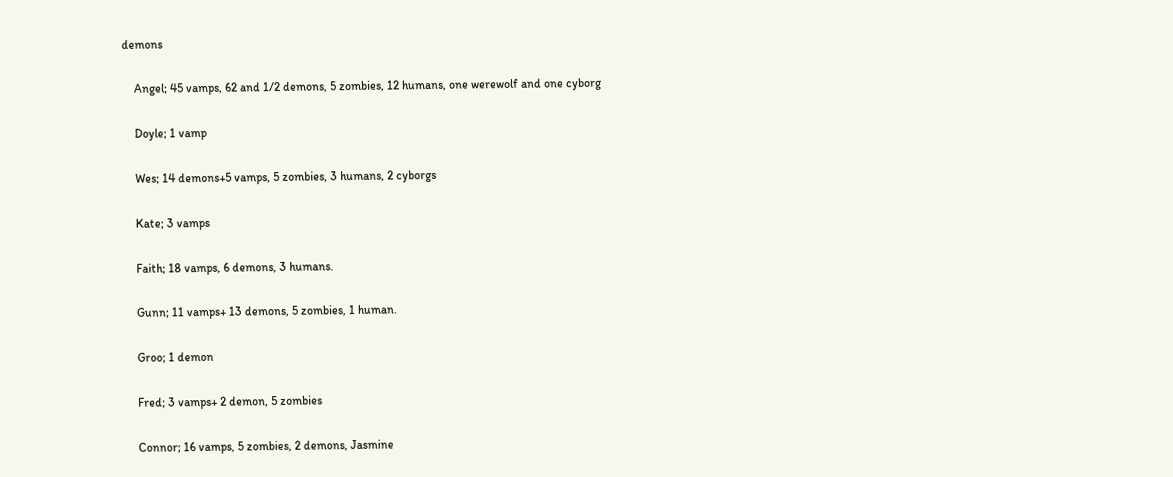demons

    Angel; 45 vamps, 62 and 1/2 demons, 5 zombies, 12 humans, one werewolf and one cyborg

    Doyle; 1 vamp

    Wes; 14 demons+5 vamps, 5 zombies, 3 humans, 2 cyborgs

    Kate; 3 vamps

    Faith; 18 vamps, 6 demons, 3 humans.

    Gunn; 11 vamps+ 13 demons, 5 zombies, 1 human.

    Groo; 1 demon

    Fred; 3 vamps+ 2 demon, 5 zombies

    Connor; 16 vamps, 5 zombies, 2 demons, Jasmine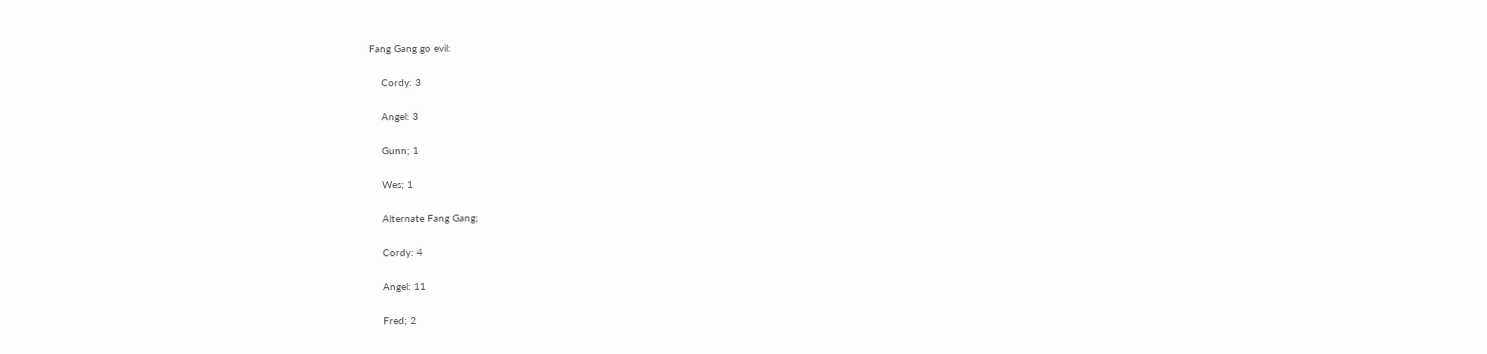Fang Gang go evil:

    Cordy: 3

    Angel: 3

    Gunn; 1

    Wes; 1

    Alternate Fang Gang;

    Cordy: 4

    Angel: 11

    Fred; 2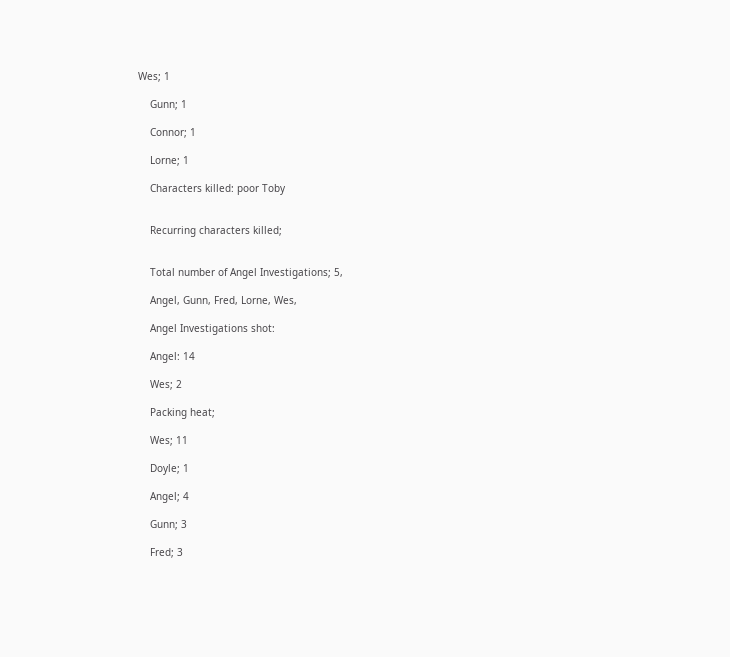Wes; 1

    Gunn; 1

    Connor; 1

    Lorne; 1

    Characters killed: poor Toby


    Recurring characters killed;


    Total number of Angel Investigations; 5,

    Angel, Gunn, Fred, Lorne, Wes,

    Angel Investigations shot:

    Angel: 14

    Wes; 2

    Packing heat;

    Wes; 11

    Doyle; 1

    Angel; 4

    Gunn; 3

    Fred; 3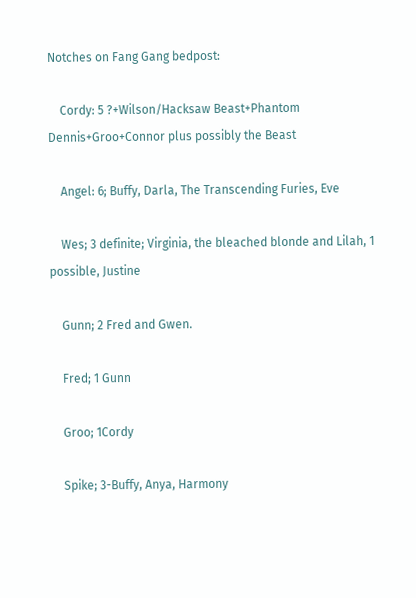Notches on Fang Gang bedpost:

    Cordy: 5 ?+Wilson/Hacksaw Beast+Phantom Dennis+Groo+Connor plus possibly the Beast

    Angel: 6; Buffy, Darla, The Transcending Furies, Eve

    Wes; 3 definite; Virginia, the bleached blonde and Lilah, 1 possible, Justine

    Gunn; 2 Fred and Gwen.

    Fred; 1 Gunn

    Groo; 1Cordy

    Spike; 3-Buffy, Anya, Harmony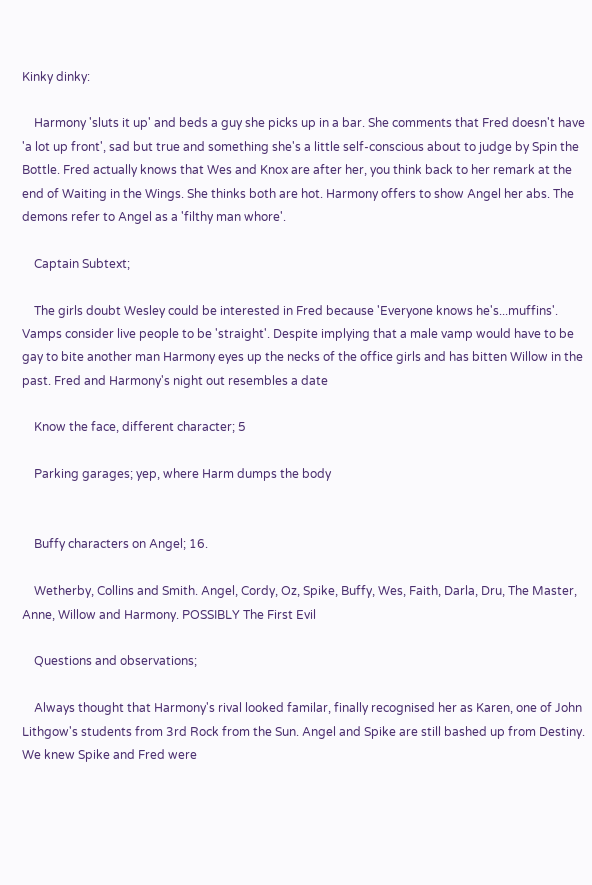Kinky dinky:

    Harmony 'sluts it up' and beds a guy she picks up in a bar. She comments that Fred doesn't have 'a lot up front', sad but true and something she's a little self-conscious about to judge by Spin the Bottle. Fred actually knows that Wes and Knox are after her, you think back to her remark at the end of Waiting in the Wings. She thinks both are hot. Harmony offers to show Angel her abs. The demons refer to Angel as a 'filthy man whore'.

    Captain Subtext;

    The girls doubt Wesley could be interested in Fred because 'Everyone knows he's...muffins'. Vamps consider live people to be 'straight'. Despite implying that a male vamp would have to be gay to bite another man Harmony eyes up the necks of the office girls and has bitten Willow in the past. Fred and Harmony's night out resembles a date

    Know the face, different character; 5

    Parking garages; yep, where Harm dumps the body


    Buffy characters on Angel; 16.

    Wetherby, Collins and Smith. Angel, Cordy, Oz, Spike, Buffy, Wes, Faith, Darla, Dru, The Master, Anne, Willow and Harmony. POSSIBLY The First Evil

    Questions and observations;

    Always thought that Harmony's rival looked familar, finally recognised her as Karen, one of John Lithgow's students from 3rd Rock from the Sun. Angel and Spike are still bashed up from Destiny. We knew Spike and Fred were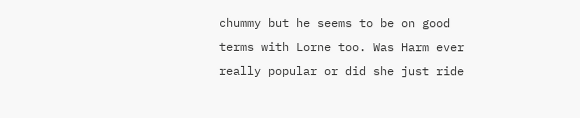chummy but he seems to be on good terms with Lorne too. Was Harm ever really popular or did she just ride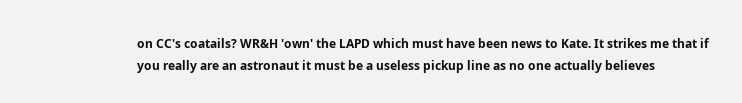on CC's coatails? WR&H 'own' the LAPD which must have been news to Kate. It strikes me that if you really are an astronaut it must be a useless pickup line as no one actually believes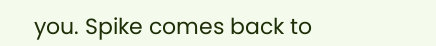you. Spike comes back to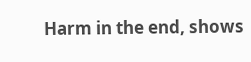Harm in the end, shows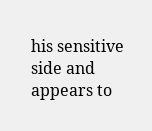his sensitive side and appears to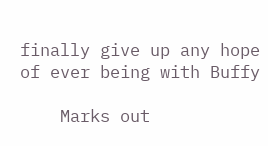finally give up any hope of ever being with Buffy

    Marks out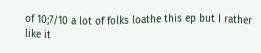of 10;7/10 a lot of folks loathe this ep but I rather like it